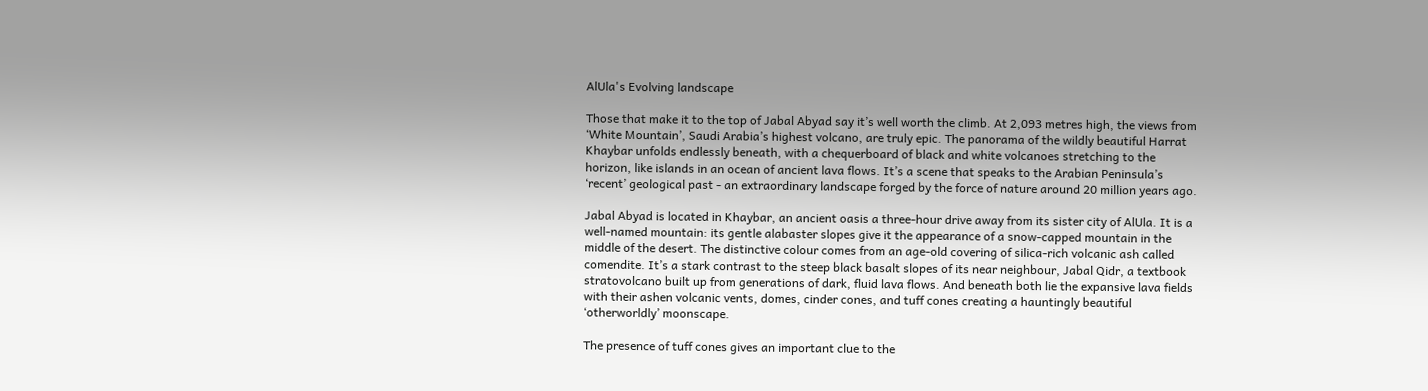AlUla's Evolving landscape

Those that make it to the top of Jabal Abyad say it’s well worth the climb. At 2,093 metres high, the views from ‘White Mountain’, Saudi Arabia’s highest volcano, are truly epic. The panorama of the wildly beautiful Harrat Khaybar unfolds endlessly beneath, with a chequerboard of black and white volcanoes stretching to the horizon, like islands in an ocean of ancient lava flows. It’s a scene that speaks to the Arabian Peninsula’s ‘recent’ geological past - an extraordinary landscape forged by the force of nature around 20 million years ago.

Jabal Abyad is located in Khaybar, an ancient oasis a three-hour drive away from its sister city of AlUla. It is a well-named mountain: its gentle alabaster slopes give it the appearance of a snow-capped mountain in the middle of the desert. The distinctive colour comes from an age-old covering of silica-rich volcanic ash called comendite. It’s a stark contrast to the steep black basalt slopes of its near neighbour, Jabal Qidr, a textbook stratovolcano built up from generations of dark, fluid lava flows. And beneath both lie the expansive lava fields with their ashen volcanic vents, domes, cinder cones, and tuff cones creating a hauntingly beautiful ‘otherworldly’ moonscape.

The presence of tuff cones gives an important clue to the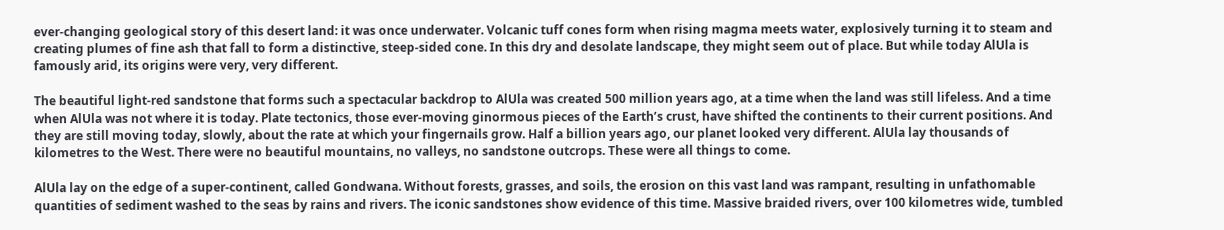ever-changing geological story of this desert land: it was once underwater. Volcanic tuff cones form when rising magma meets water, explosively turning it to steam and creating plumes of fine ash that fall to form a distinctive, steep-sided cone. In this dry and desolate landscape, they might seem out of place. But while today AlUla is famously arid, its origins were very, very different.

The beautiful light-red sandstone that forms such a spectacular backdrop to AlUla was created 500 million years ago, at a time when the land was still lifeless. And a time when AlUla was not where it is today. Plate tectonics, those ever-moving ginormous pieces of the Earth’s crust, have shifted the continents to their current positions. And they are still moving today, slowly, about the rate at which your fingernails grow. Half a billion years ago, our planet looked very different. AlUla lay thousands of kilometres to the West. There were no beautiful mountains, no valleys, no sandstone outcrops. These were all things to come.

AlUla lay on the edge of a super-continent, called Gondwana. Without forests, grasses, and soils, the erosion on this vast land was rampant, resulting in unfathomable quantities of sediment washed to the seas by rains and rivers. The iconic sandstones show evidence of this time. Massive braided rivers, over 100 kilometres wide, tumbled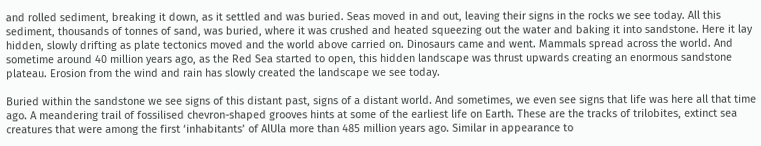and rolled sediment, breaking it down, as it settled and was buried. Seas moved in and out, leaving their signs in the rocks we see today. All this sediment, thousands of tonnes of sand, was buried, where it was crushed and heated squeezing out the water and baking it into sandstone. Here it lay hidden, slowly drifting as plate tectonics moved and the world above carried on. Dinosaurs came and went. Mammals spread across the world. And sometime around 40 million years ago, as the Red Sea started to open, this hidden landscape was thrust upwards creating an enormous sandstone plateau. Erosion from the wind and rain has slowly created the landscape we see today.

Buried within the sandstone we see signs of this distant past, signs of a distant world. And sometimes, we even see signs that life was here all that time ago. A meandering trail of fossilised chevron-shaped grooves hints at some of the earliest life on Earth. These are the tracks of trilobites, extinct sea creatures that were among the first ‘inhabitants’ of AlUla more than 485 million years ago. Similar in appearance to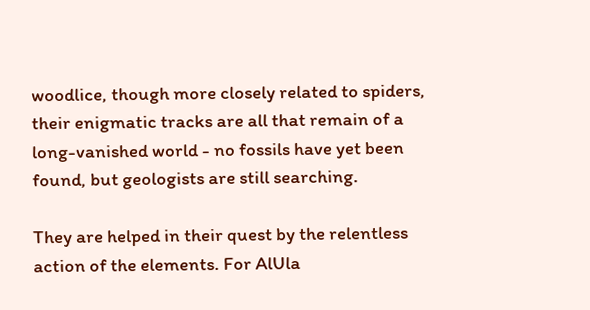woodlice, though more closely related to spiders, their enigmatic tracks are all that remain of a long-vanished world - no fossils have yet been found, but geologists are still searching.

They are helped in their quest by the relentless action of the elements. For AlUla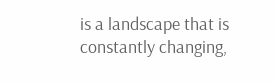is a landscape that is constantly changing,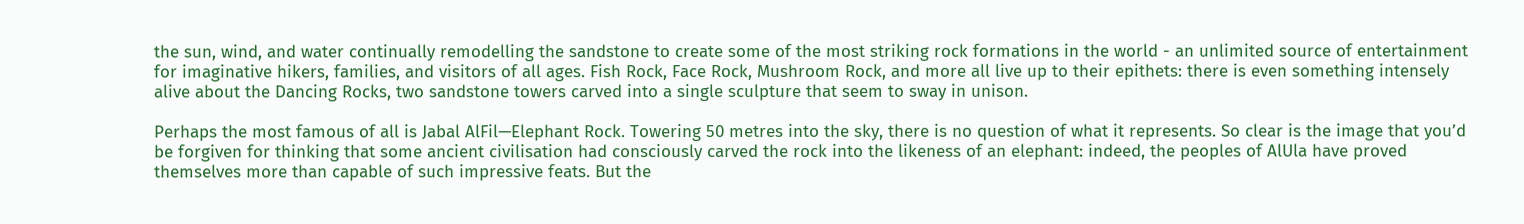the sun, wind, and water continually remodelling the sandstone to create some of the most striking rock formations in the world - an unlimited source of entertainment for imaginative hikers, families, and visitors of all ages. Fish Rock, Face Rock, Mushroom Rock, and more all live up to their epithets: there is even something intensely alive about the Dancing Rocks, two sandstone towers carved into a single sculpture that seem to sway in unison.

Perhaps the most famous of all is Jabal AlFil—Elephant Rock. Towering 50 metres into the sky, there is no question of what it represents. So clear is the image that you’d be forgiven for thinking that some ancient civilisation had consciously carved the rock into the likeness of an elephant: indeed, the peoples of AlUla have proved themselves more than capable of such impressive feats. But the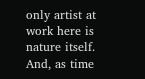only artist at work here is nature itself. And, as time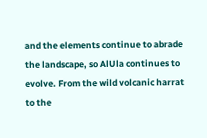and the elements continue to abrade the landscape, so AlUla continues to evolve. From the wild volcanic harrat to the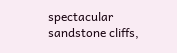spectacular sandstone cliffs,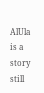AlUla is a story still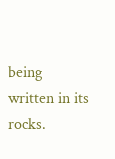being written in its rocks.